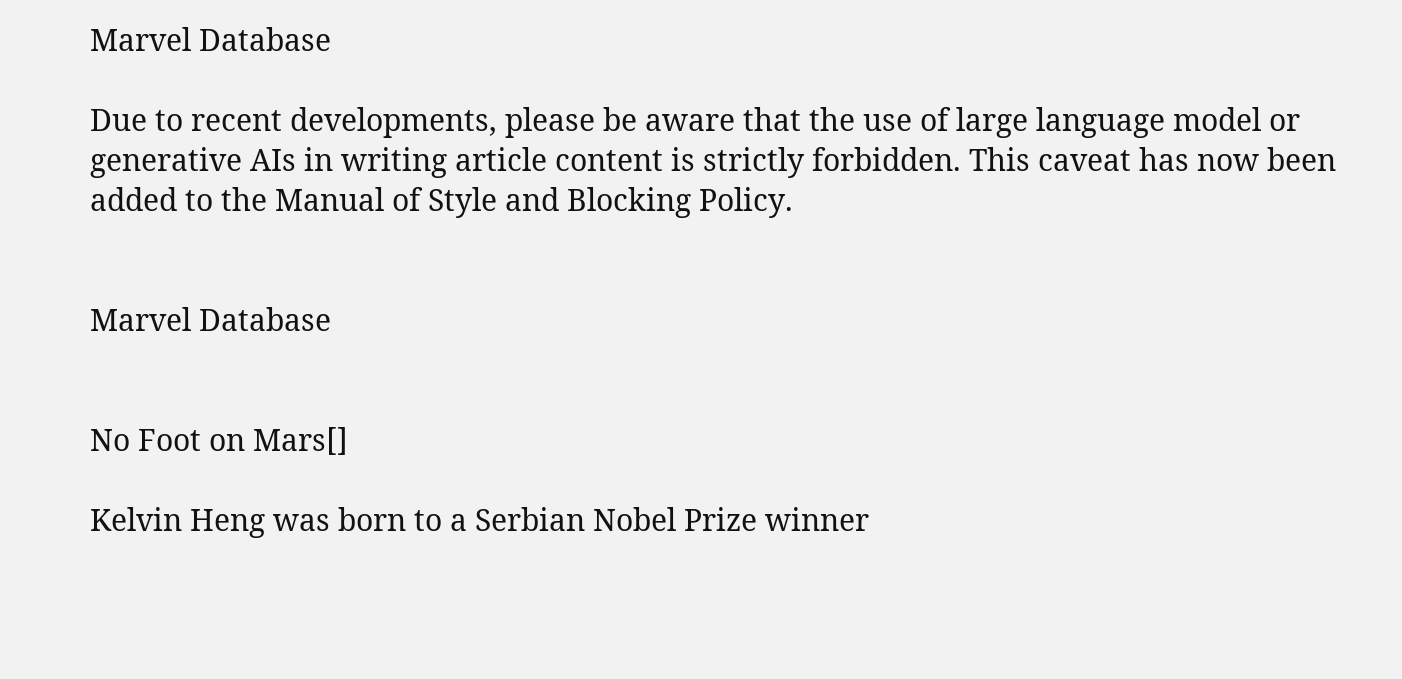Marvel Database

Due to recent developments, please be aware that the use of large language model or generative AIs in writing article content is strictly forbidden. This caveat has now been added to the Manual of Style and Blocking Policy.


Marvel Database


No Foot on Mars[]

Kelvin Heng was born to a Serbian Nobel Prize winner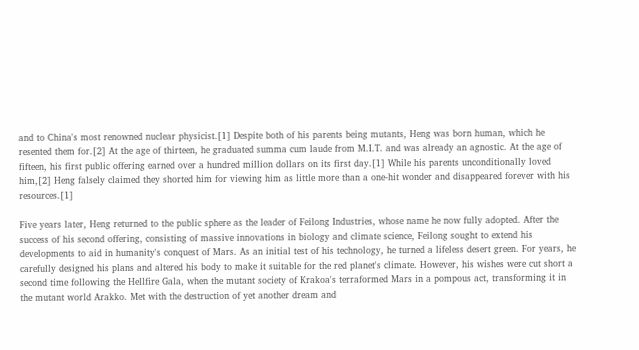and to China's most renowned nuclear physicist.[1] Despite both of his parents being mutants, Heng was born human, which he resented them for.[2] At the age of thirteen, he graduated summa cum laude from M.I.T. and was already an agnostic. At the age of fifteen, his first public offering earned over a hundred million dollars on its first day.[1] While his parents unconditionally loved him,[2] Heng falsely claimed they shorted him for viewing him as little more than a one-hit wonder and disappeared forever with his resources.[1]

Five years later, Heng returned to the public sphere as the leader of Feilong Industries, whose name he now fully adopted. After the success of his second offering, consisting of massive innovations in biology and climate science, Feilong sought to extend his developments to aid in humanity's conquest of Mars. As an initial test of his technology, he turned a lifeless desert green. For years, he carefully designed his plans and altered his body to make it suitable for the red planet's climate. However, his wishes were cut short a second time following the Hellfire Gala, when the mutant society of Krakoa's terraformed Mars in a pompous act, transforming it in the mutant world Arakko. Met with the destruction of yet another dream and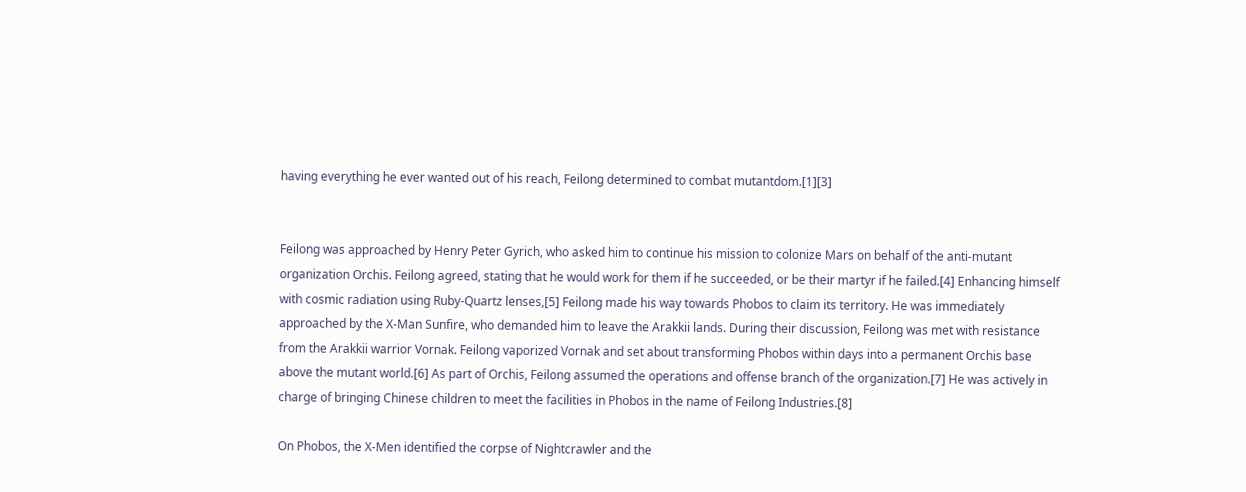having everything he ever wanted out of his reach, Feilong determined to combat mutantdom.[1][3]


Feilong was approached by Henry Peter Gyrich, who asked him to continue his mission to colonize Mars on behalf of the anti-mutant organization Orchis. Feilong agreed, stating that he would work for them if he succeeded, or be their martyr if he failed.[4] Enhancing himself with cosmic radiation using Ruby-Quartz lenses,[5] Feilong made his way towards Phobos to claim its territory. He was immediately approached by the X-Man Sunfire, who demanded him to leave the Arakkii lands. During their discussion, Feilong was met with resistance from the Arakkii warrior Vornak. Feilong vaporized Vornak and set about transforming Phobos within days into a permanent Orchis base above the mutant world.[6] As part of Orchis, Feilong assumed the operations and offense branch of the organization.[7] He was actively in charge of bringing Chinese children to meet the facilities in Phobos in the name of Feilong Industries.[8]

On Phobos, the X-Men identified the corpse of Nightcrawler and the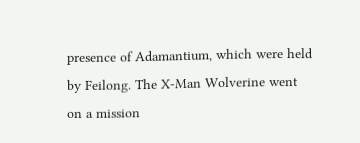presence of Adamantium, which were held by Feilong. The X-Man Wolverine went on a mission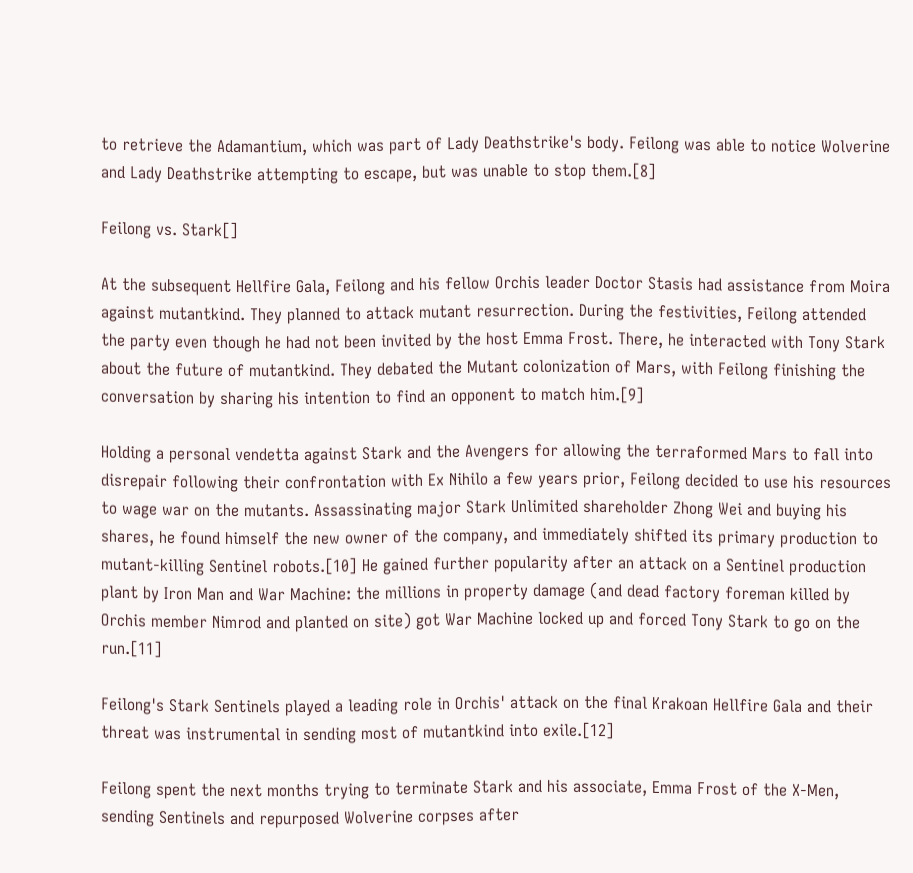to retrieve the Adamantium, which was part of Lady Deathstrike's body. Feilong was able to notice Wolverine and Lady Deathstrike attempting to escape, but was unable to stop them.[8]

Feilong vs. Stark[]

At the subsequent Hellfire Gala, Feilong and his fellow Orchis leader Doctor Stasis had assistance from Moira against mutantkind. They planned to attack mutant resurrection. During the festivities, Feilong attended the party even though he had not been invited by the host Emma Frost. There, he interacted with Tony Stark about the future of mutantkind. They debated the Mutant colonization of Mars, with Feilong finishing the conversation by sharing his intention to find an opponent to match him.[9]

Holding a personal vendetta against Stark and the Avengers for allowing the terraformed Mars to fall into disrepair following their confrontation with Ex Nihilo a few years prior, Feilong decided to use his resources to wage war on the mutants. Assassinating major Stark Unlimited shareholder Zhong Wei and buying his shares, he found himself the new owner of the company, and immediately shifted its primary production to mutant-killing Sentinel robots.[10] He gained further popularity after an attack on a Sentinel production plant by Iron Man and War Machine: the millions in property damage (and dead factory foreman killed by Orchis member Nimrod and planted on site) got War Machine locked up and forced Tony Stark to go on the run.[11]

Feilong's Stark Sentinels played a leading role in Orchis' attack on the final Krakoan Hellfire Gala and their threat was instrumental in sending most of mutantkind into exile.[12]

Feilong spent the next months trying to terminate Stark and his associate, Emma Frost of the X-Men, sending Sentinels and repurposed Wolverine corpses after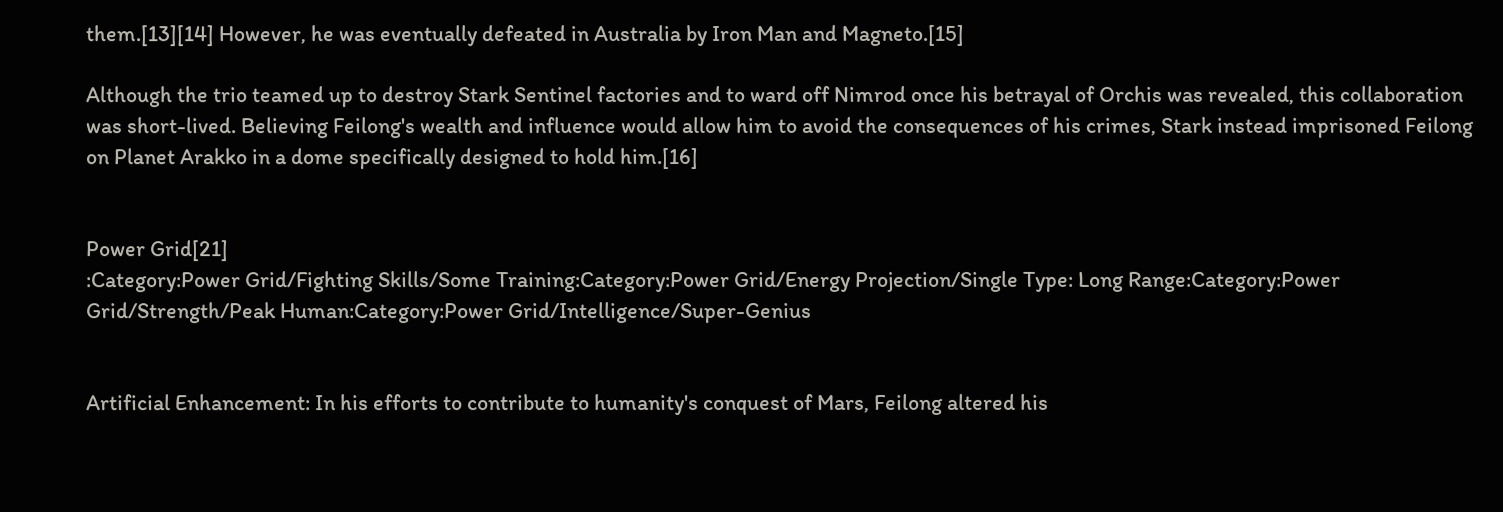them.[13][14] However, he was eventually defeated in Australia by Iron Man and Magneto.[15]

Although the trio teamed up to destroy Stark Sentinel factories and to ward off Nimrod once his betrayal of Orchis was revealed, this collaboration was short-lived. Believing Feilong's wealth and influence would allow him to avoid the consequences of his crimes, Stark instead imprisoned Feilong on Planet Arakko in a dome specifically designed to hold him.[16]


Power Grid[21]
:Category:Power Grid/Fighting Skills/Some Training:Category:Power Grid/Energy Projection/Single Type: Long Range:Category:Power Grid/Strength/Peak Human:Category:Power Grid/Intelligence/Super-Genius


Artificial Enhancement: In his efforts to contribute to humanity's conquest of Mars, Feilong altered his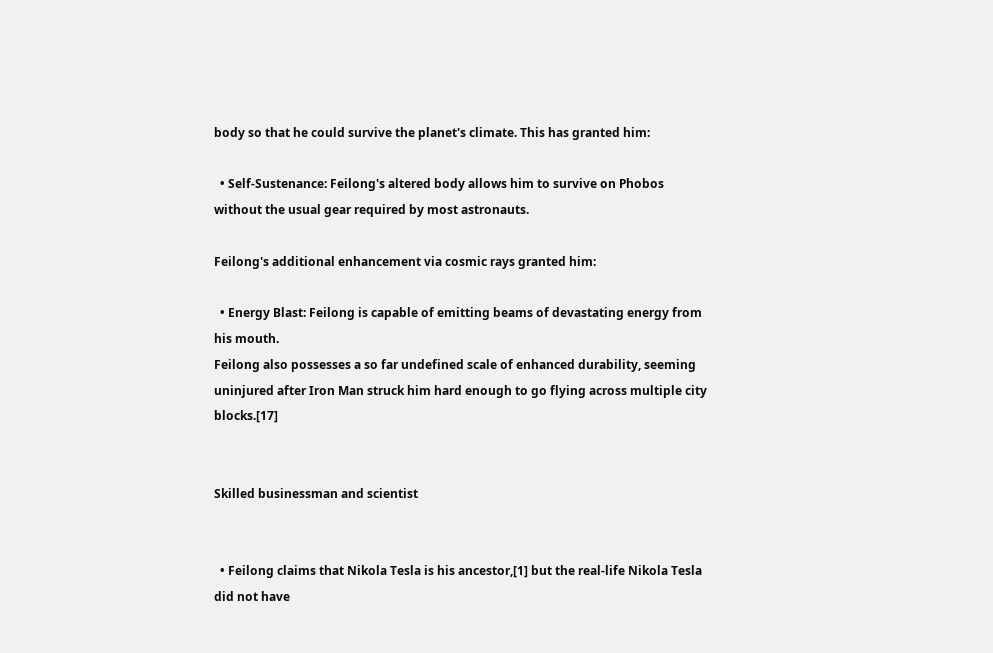body so that he could survive the planet's climate. This has granted him:

  • Self-Sustenance: Feilong's altered body allows him to survive on Phobos without the usual gear required by most astronauts.

Feilong's additional enhancement via cosmic rays granted him:

  • Energy Blast: Feilong is capable of emitting beams of devastating energy from his mouth.
Feilong also possesses a so far undefined scale of enhanced durability, seeming uninjured after Iron Man struck him hard enough to go flying across multiple city blocks.[17]


Skilled businessman and scientist


  • Feilong claims that Nikola Tesla is his ancestor,[1] but the real-life Nikola Tesla did not have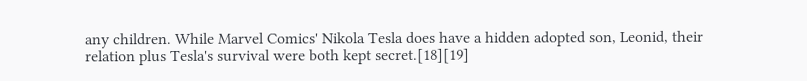any children. While Marvel Comics' Nikola Tesla does have a hidden adopted son, Leonid, their relation plus Tesla's survival were both kept secret.[18][19]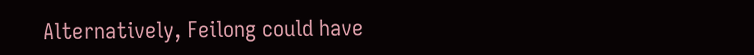Alternatively, Feilong could have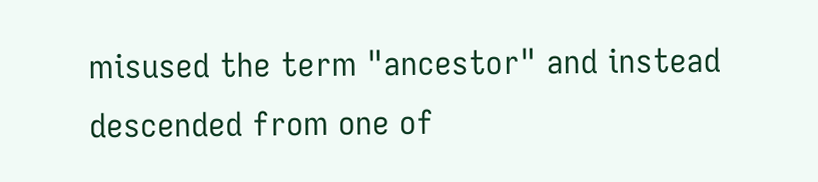misused the term "ancestor" and instead descended from one of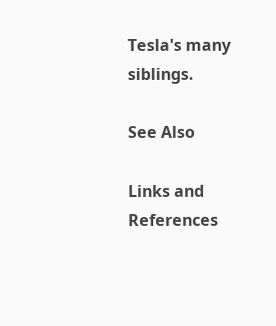Tesla's many siblings.

See Also

Links and References